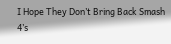I Hope They Don’t Bring Back Smash 4’s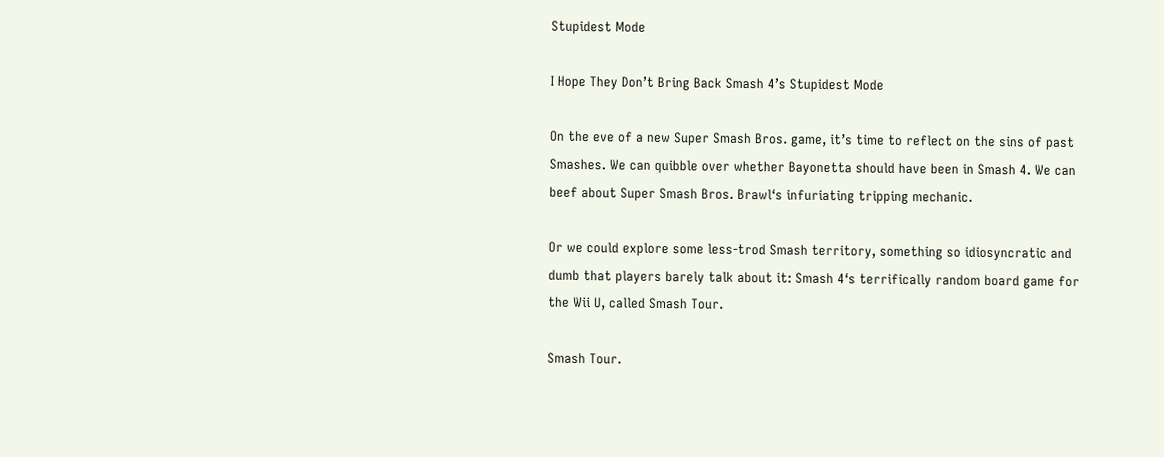Stupidest Mode

I Hope They Don’t Bring Back Smash 4’s Stupidest Mode

On the eve of a new Super Smash Bros. game, it’s time to reflect on the sins of past Smashes. We can quibble over whether Bayonetta should have been in Smash 4. We can beef about Super Smash Bros. Brawl‘s infuriating tripping mechanic.

Or we could explore some less-trod Smash territory, something so idiosyncratic and dumb that players barely talk about it: Smash 4‘s terrifically random board game for the Wii U, called Smash Tour.

Smash Tour.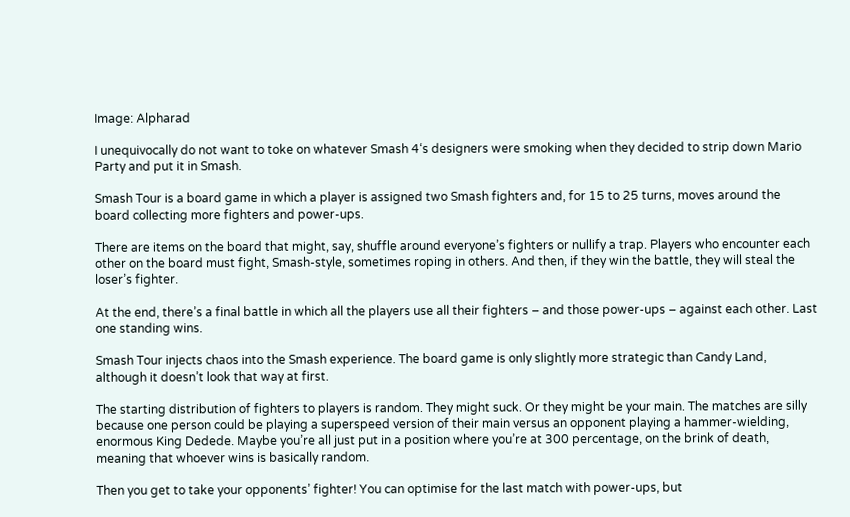Image: Alpharad

I unequivocally do not want to toke on whatever Smash 4‘s designers were smoking when they decided to strip down Mario Party and put it in Smash.

Smash Tour is a board game in which a player is assigned two Smash fighters and, for 15 to 25 turns, moves around the board collecting more fighters and power-ups.

There are items on the board that might, say, shuffle around everyone’s fighters or nullify a trap. Players who encounter each other on the board must fight, Smash-style, sometimes roping in others. And then, if they win the battle, they will steal the loser’s fighter.

At the end, there’s a final battle in which all the players use all their fighters – and those power-ups – against each other. Last one standing wins.

Smash Tour injects chaos into the Smash experience. The board game is only slightly more strategic than Candy Land, although it doesn’t look that way at first.

The starting distribution of fighters to players is random. They might suck. Or they might be your main. The matches are silly because one person could be playing a superspeed version of their main versus an opponent playing a hammer-wielding, enormous King Dedede. Maybe you’re all just put in a position where you’re at 300 percentage, on the brink of death, meaning that whoever wins is basically random.

Then you get to take your opponents’ fighter! You can optimise for the last match with power-ups, but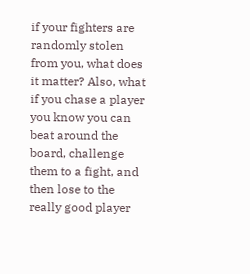if your fighters are randomly stolen from you, what does it matter? Also, what if you chase a player you know you can beat around the board, challenge them to a fight, and then lose to the really good player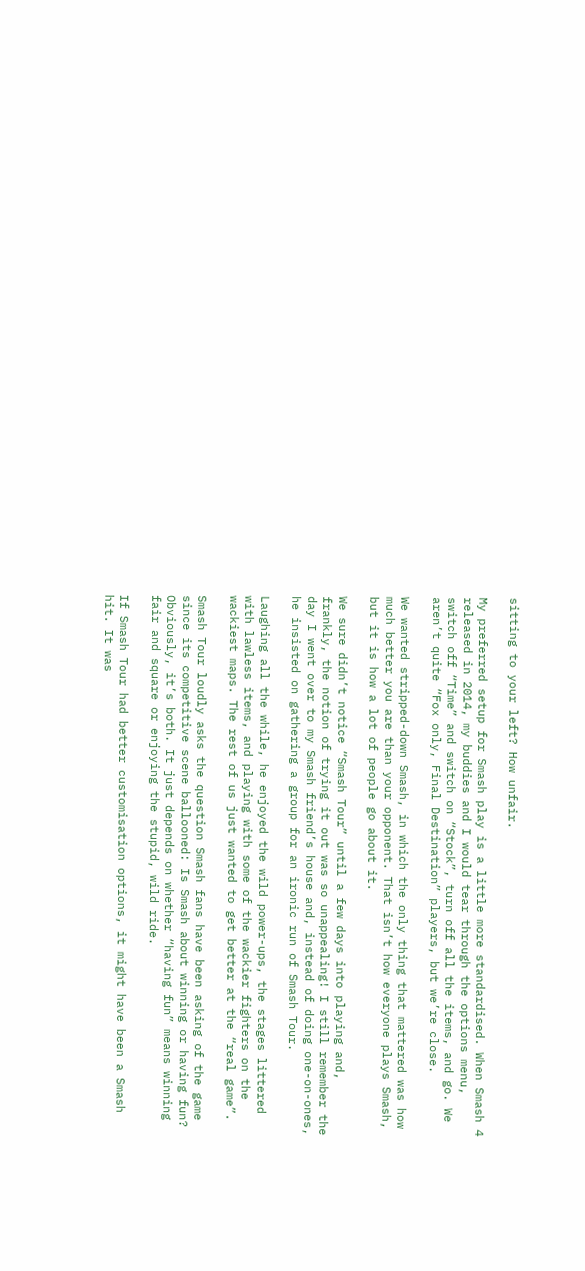sitting to your left? How unfair.

My preferred setup for Smash play is a little more standardised. When Smash 4 released in 2014, my buddies and I would tear through the options menu, switch off “Time” and switch on “Stock”, turn off all the items, and go. We aren’t quite “Fox only, Final Destination” players, but we’re close.

We wanted stripped-down Smash, in which the only thing that mattered was how much better you are than your opponent. That isn’t how everyone plays Smash, but it is how a lot of people go about it.

We sure didn’t notice “Smash Tour” until a few days into playing and, frankly, the notion of trying it out was so unappealing! I still remember the day I went over to my Smash friend’s house and, instead of doing one-on-ones, he insisted on gathering a group for an ironic run of Smash Tour.

Laughing all the while, he enjoyed the wild power-ups, the stages littered with lawless items, and playing with some of the wackier fighters on the wackiest maps. The rest of us just wanted to get better at the “real game”.

Smash Tour loudly asks the question Smash fans have been asking of the game since its competitive scene ballooned: Is Smash about winning or having fun? Obviously, it’s both. It just depends on whether “having fun” means winning fair and square or enjoying the stupid, wild ride.

If Smash Tour had better customisation options, it might have been a Smash hit. It was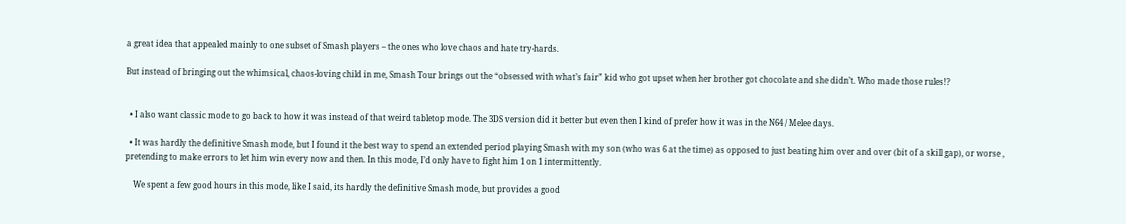a great idea that appealed mainly to one subset of Smash players – the ones who love chaos and hate try-hards.

But instead of bringing out the whimsical, chaos-loving child in me, Smash Tour brings out the “obsessed with what’s fair” kid who got upset when her brother got chocolate and she didn’t. Who made those rules!?


  • I also want classic mode to go back to how it was instead of that weird tabletop mode. The 3DS version did it better but even then I kind of prefer how it was in the N64 / Melee days.

  • It was hardly the definitive Smash mode, but I found it the best way to spend an extended period playing Smash with my son (who was 6 at the time) as opposed to just beating him over and over (bit of a skill gap), or worse , pretending to make errors to let him win every now and then. In this mode, I’d only have to fight him 1 on 1 intermittently.

    We spent a few good hours in this mode, like I said, its hardly the definitive Smash mode, but provides a good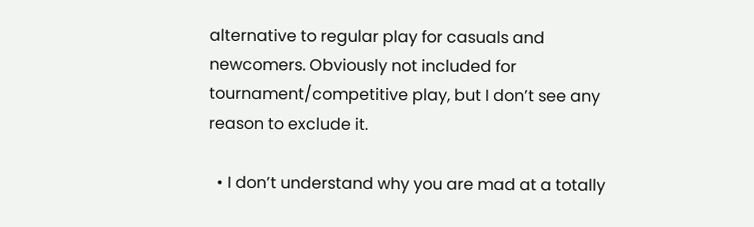alternative to regular play for casuals and newcomers. Obviously not included for tournament/competitive play, but I don’t see any reason to exclude it.

  • I don’t understand why you are mad at a totally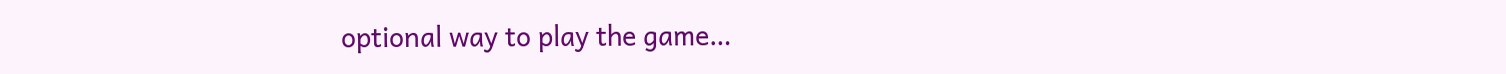optional way to play the game…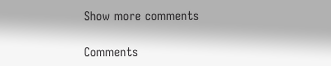Show more comments

Comments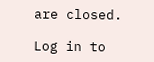are closed.

Log in to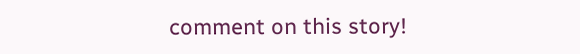comment on this story!